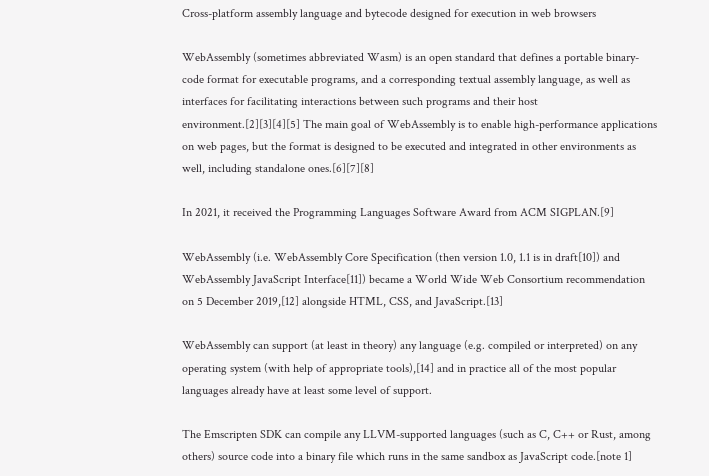Cross-platform assembly language and bytecode designed for execution in web browsers

WebAssembly (sometimes abbreviated Wasm) is an open standard that defines a portable binary-code format for executable programs, and a corresponding textual assembly language, as well as interfaces for facilitating interactions between such programs and their host environment.[2][3][4][5] The main goal of WebAssembly is to enable high-performance applications on web pages, but the format is designed to be executed and integrated in other environments as well, including standalone ones.[6][7][8]

In 2021, it received the Programming Languages Software Award from ACM SIGPLAN.[9]

WebAssembly (i.e. WebAssembly Core Specification (then version 1.0, 1.1 is in draft[10]) and WebAssembly JavaScript Interface[11]) became a World Wide Web Consortium recommendation on 5 December 2019,[12] alongside HTML, CSS, and JavaScript.[13]

WebAssembly can support (at least in theory) any language (e.g. compiled or interpreted) on any operating system (with help of appropriate tools),[14] and in practice all of the most popular languages already have at least some level of support.

The Emscripten SDK can compile any LLVM-supported languages (such as C, C++ or Rust, among others) source code into a binary file which runs in the same sandbox as JavaScript code.[note 1]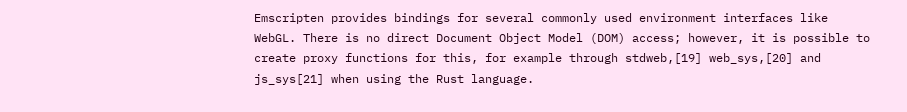Emscripten provides bindings for several commonly used environment interfaces like WebGL. There is no direct Document Object Model (DOM) access; however, it is possible to create proxy functions for this, for example through stdweb,[19] web_sys,[20] and js_sys[21] when using the Rust language.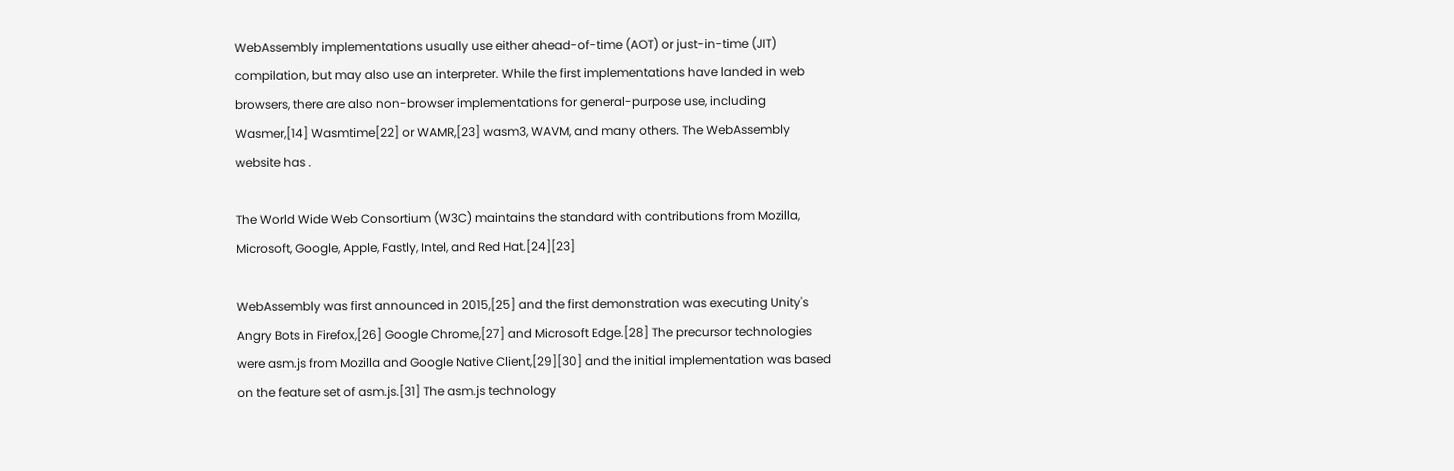WebAssembly implementations usually use either ahead-of-time (AOT) or just-in-time (JIT) compilation, but may also use an interpreter. While the first implementations have landed in web browsers, there are also non-browser implementations for general-purpose use, including Wasmer,[14] Wasmtime[22] or WAMR,[23] wasm3, WAVM, and many others. The WebAssembly website has .

The World Wide Web Consortium (W3C) maintains the standard with contributions from Mozilla, Microsoft, Google, Apple, Fastly, Intel, and Red Hat.[24][23]

WebAssembly was first announced in 2015,[25] and the first demonstration was executing Unity's Angry Bots in Firefox,[26] Google Chrome,[27] and Microsoft Edge.[28] The precursor technologies were asm.js from Mozilla and Google Native Client,[29][30] and the initial implementation was based on the feature set of asm.js.[31] The asm.js technology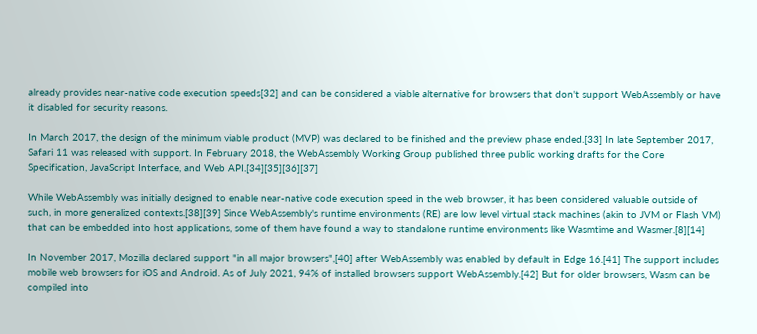already provides near-native code execution speeds[32] and can be considered a viable alternative for browsers that don't support WebAssembly or have it disabled for security reasons.

In March 2017, the design of the minimum viable product (MVP) was declared to be finished and the preview phase ended.[33] In late September 2017, Safari 11 was released with support. In February 2018, the WebAssembly Working Group published three public working drafts for the Core Specification, JavaScript Interface, and Web API.[34][35][36][37]

While WebAssembly was initially designed to enable near-native code execution speed in the web browser, it has been considered valuable outside of such, in more generalized contexts.[38][39] Since WebAssembly's runtime environments (RE) are low level virtual stack machines (akin to JVM or Flash VM) that can be embedded into host applications, some of them have found a way to standalone runtime environments like Wasmtime and Wasmer.[8][14]

In November 2017, Mozilla declared support "in all major browsers",[40] after WebAssembly was enabled by default in Edge 16.[41] The support includes mobile web browsers for iOS and Android. As of July 2021, 94% of installed browsers support WebAssembly.[42] But for older browsers, Wasm can be compiled into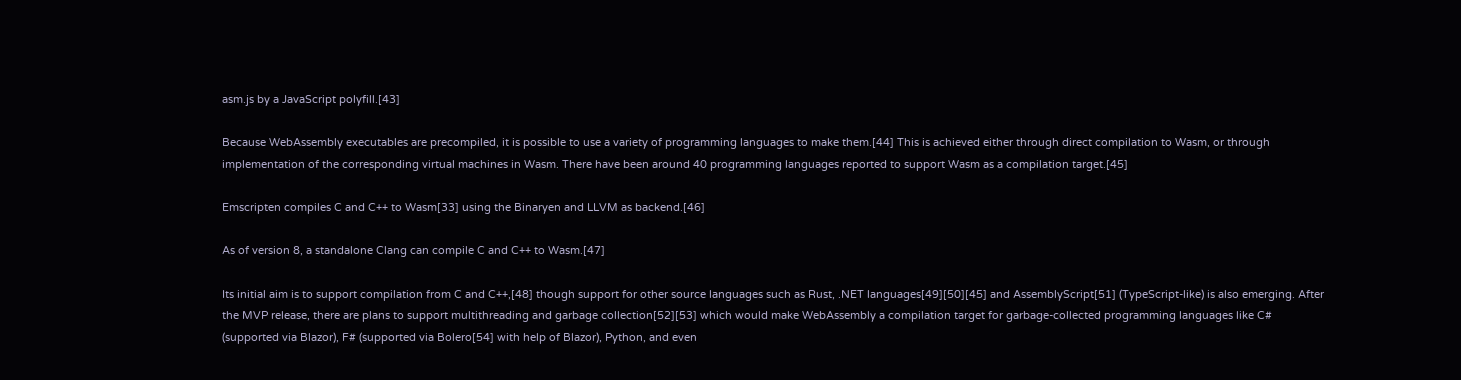asm.js by a JavaScript polyfill.[43]

Because WebAssembly executables are precompiled, it is possible to use a variety of programming languages to make them.[44] This is achieved either through direct compilation to Wasm, or through implementation of the corresponding virtual machines in Wasm. There have been around 40 programming languages reported to support Wasm as a compilation target.[45]

Emscripten compiles C and C++ to Wasm[33] using the Binaryen and LLVM as backend.[46]

As of version 8, a standalone Clang can compile C and C++ to Wasm.[47]

Its initial aim is to support compilation from C and C++,[48] though support for other source languages such as Rust, .NET languages[49][50][45] and AssemblyScript[51] (TypeScript-like) is also emerging. After the MVP release, there are plans to support multithreading and garbage collection[52][53] which would make WebAssembly a compilation target for garbage-collected programming languages like C# (supported via Blazor), F# (supported via Bolero[54] with help of Blazor), Python, and even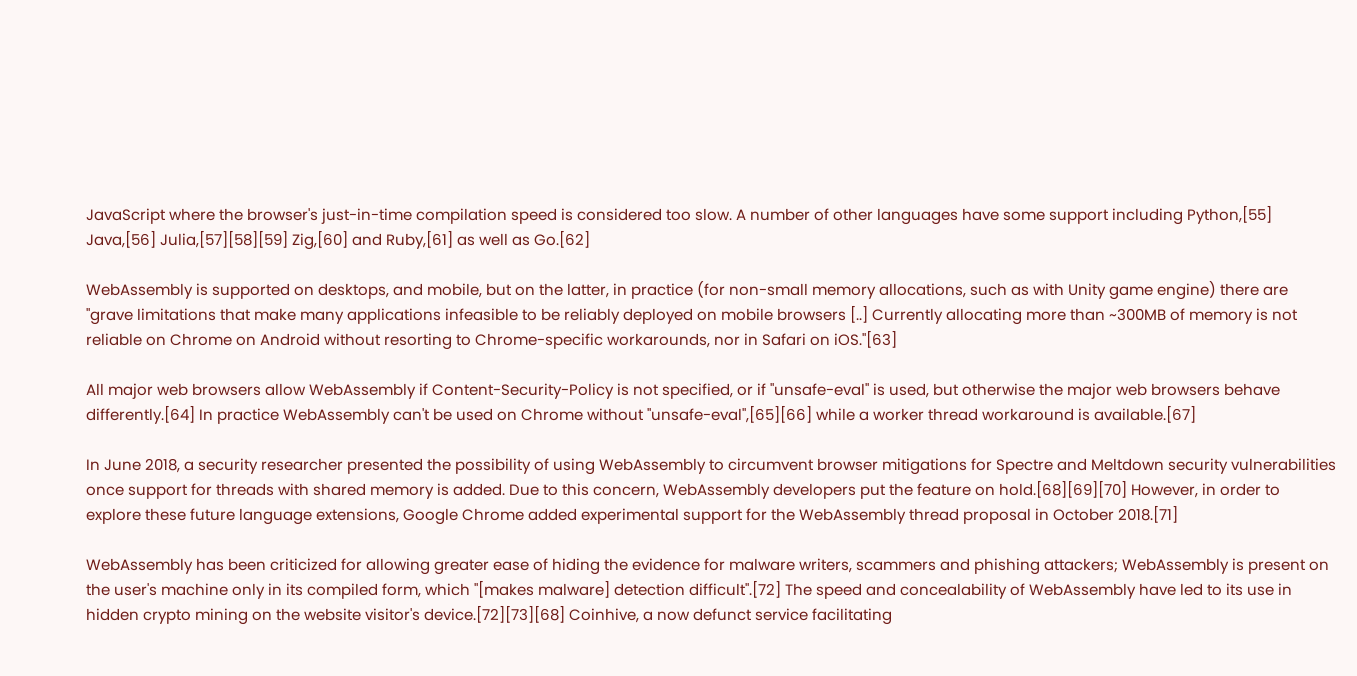JavaScript where the browser's just-in-time compilation speed is considered too slow. A number of other languages have some support including Python,[55] Java,[56] Julia,[57][58][59] Zig,[60] and Ruby,[61] as well as Go.[62]

WebAssembly is supported on desktops, and mobile, but on the latter, in practice (for non-small memory allocations, such as with Unity game engine) there are "grave limitations that make many applications infeasible to be reliably deployed on mobile browsers [..] Currently allocating more than ~300MB of memory is not reliable on Chrome on Android without resorting to Chrome-specific workarounds, nor in Safari on iOS."[63]

All major web browsers allow WebAssembly if Content-Security-Policy is not specified, or if "unsafe-eval" is used, but otherwise the major web browsers behave differently.[64] In practice WebAssembly can't be used on Chrome without "unsafe-eval",[65][66] while a worker thread workaround is available.[67]

In June 2018, a security researcher presented the possibility of using WebAssembly to circumvent browser mitigations for Spectre and Meltdown security vulnerabilities once support for threads with shared memory is added. Due to this concern, WebAssembly developers put the feature on hold.[68][69][70] However, in order to explore these future language extensions, Google Chrome added experimental support for the WebAssembly thread proposal in October 2018.[71]

WebAssembly has been criticized for allowing greater ease of hiding the evidence for malware writers, scammers and phishing attackers; WebAssembly is present on the user's machine only in its compiled form, which "[makes malware] detection difficult".[72] The speed and concealability of WebAssembly have led to its use in hidden crypto mining on the website visitor's device.[72][73][68] Coinhive, a now defunct service facilitating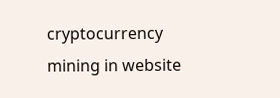cryptocurrency mining in website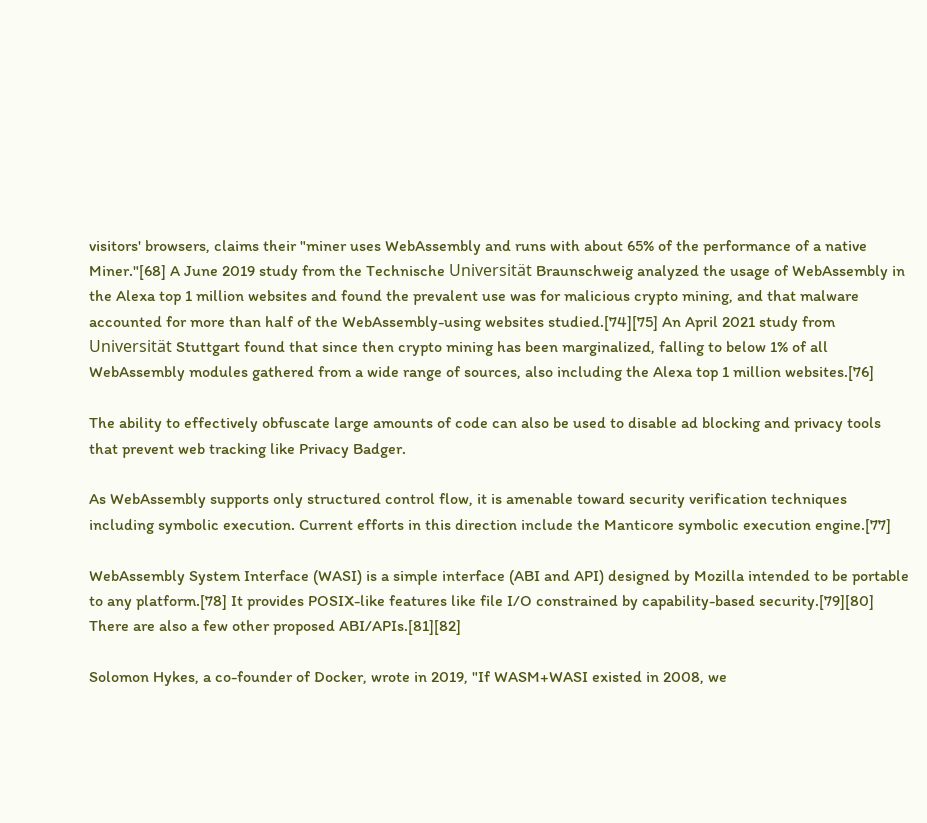visitors' browsers, claims their "miner uses WebAssembly and runs with about 65% of the performance of a native Miner."[68] A June 2019 study from the Technische Universität Braunschweig analyzed the usage of WebAssembly in the Alexa top 1 million websites and found the prevalent use was for malicious crypto mining, and that malware accounted for more than half of the WebAssembly-using websites studied.[74][75] An April 2021 study from Universität Stuttgart found that since then crypto mining has been marginalized, falling to below 1% of all WebAssembly modules gathered from a wide range of sources, also including the Alexa top 1 million websites.[76]

The ability to effectively obfuscate large amounts of code can also be used to disable ad blocking and privacy tools that prevent web tracking like Privacy Badger.

As WebAssembly supports only structured control flow, it is amenable toward security verification techniques including symbolic execution. Current efforts in this direction include the Manticore symbolic execution engine.[77]

WebAssembly System Interface (WASI) is a simple interface (ABI and API) designed by Mozilla intended to be portable to any platform.[78] It provides POSIX-like features like file I/O constrained by capability-based security.[79][80] There are also a few other proposed ABI/APIs.[81][82]

Solomon Hykes, a co-founder of Docker, wrote in 2019, "If WASM+WASI existed in 2008, we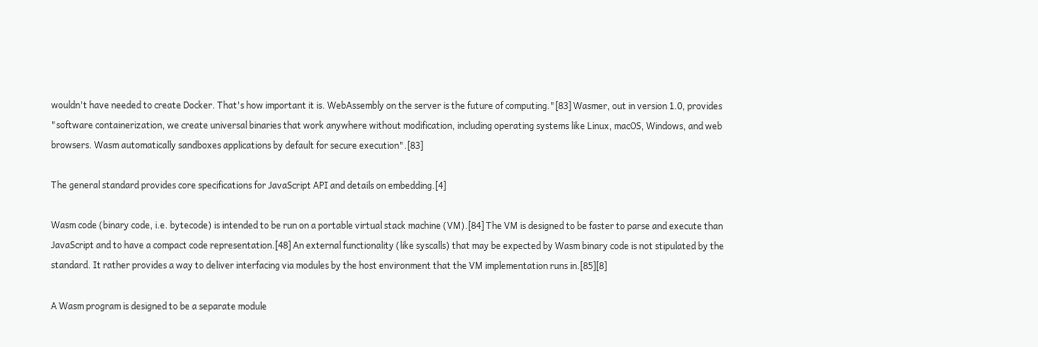wouldn't have needed to create Docker. That's how important it is. WebAssembly on the server is the future of computing."[83] Wasmer, out in version 1.0, provides "software containerization, we create universal binaries that work anywhere without modification, including operating systems like Linux, macOS, Windows, and web browsers. Wasm automatically sandboxes applications by default for secure execution".[83]

The general standard provides core specifications for JavaScript API and details on embedding.[4]

Wasm code (binary code, i.e. bytecode) is intended to be run on a portable virtual stack machine (VM).[84] The VM is designed to be faster to parse and execute than JavaScript and to have a compact code representation.[48] An external functionality (like syscalls) that may be expected by Wasm binary code is not stipulated by the standard. It rather provides a way to deliver interfacing via modules by the host environment that the VM implementation runs in.[85][8]

A Wasm program is designed to be a separate module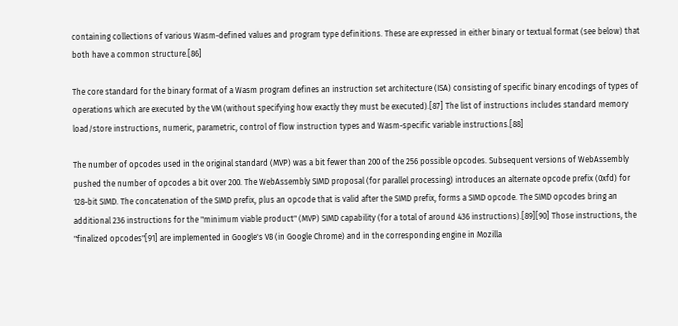containing collections of various Wasm-defined values and program type definitions. These are expressed in either binary or textual format (see below) that both have a common structure.[86]

The core standard for the binary format of a Wasm program defines an instruction set architecture (ISA) consisting of specific binary encodings of types of operations which are executed by the VM (without specifying how exactly they must be executed).[87] The list of instructions includes standard memory load/store instructions, numeric, parametric, control of flow instruction types and Wasm-specific variable instructions.[88]

The number of opcodes used in the original standard (MVP) was a bit fewer than 200 of the 256 possible opcodes. Subsequent versions of WebAssembly pushed the number of opcodes a bit over 200. The WebAssembly SIMD proposal (for parallel processing) introduces an alternate opcode prefix (0xfd) for 128-bit SIMD. The concatenation of the SIMD prefix, plus an opcode that is valid after the SIMD prefix, forms a SIMD opcode. The SIMD opcodes bring an additional 236 instructions for the "minimum viable product" (MVP) SIMD capability (for a total of around 436 instructions).[89][90] Those instructions, the "finalized opcodes"[91] are implemented in Google's V8 (in Google Chrome) and in the corresponding engine in Mozilla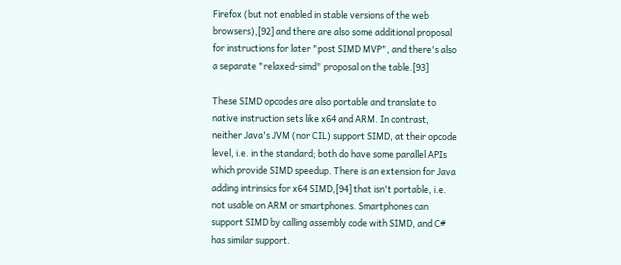Firefox (but not enabled in stable versions of the web browsers),[92] and there are also some additional proposal for instructions for later "post SIMD MVP", and there's also a separate "relaxed-simd" proposal on the table.[93]

These SIMD opcodes are also portable and translate to native instruction sets like x64 and ARM. In contrast, neither Java's JVM (nor CIL) support SIMD, at their opcode level, i.e. in the standard; both do have some parallel APIs which provide SIMD speedup. There is an extension for Java adding intrinsics for x64 SIMD,[94] that isn't portable, i.e. not usable on ARM or smartphones. Smartphones can support SIMD by calling assembly code with SIMD, and C# has similar support.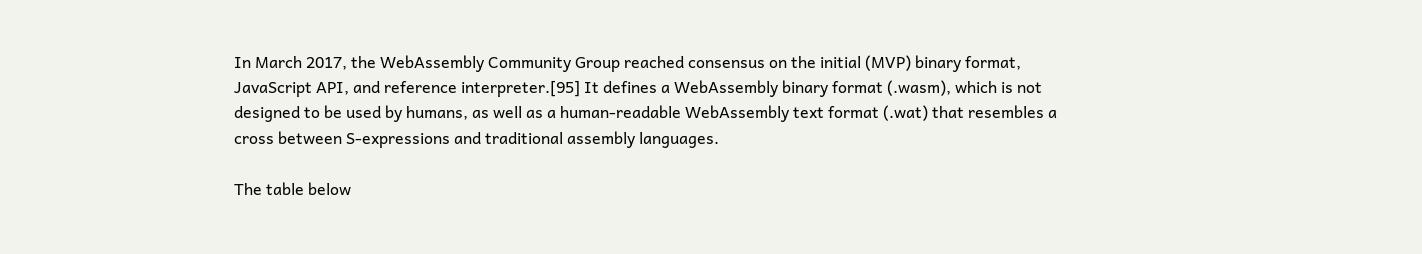In March 2017, the WebAssembly Community Group reached consensus on the initial (MVP) binary format, JavaScript API, and reference interpreter.[95] It defines a WebAssembly binary format (.wasm), which is not designed to be used by humans, as well as a human-readable WebAssembly text format (.wat) that resembles a cross between S-expressions and traditional assembly languages.

The table below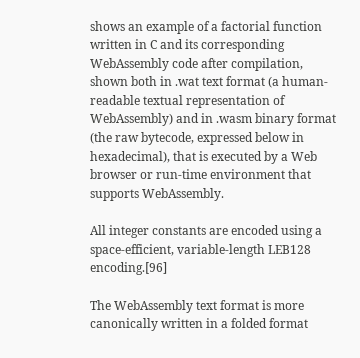shows an example of a factorial function written in C and its corresponding WebAssembly code after compilation, shown both in .wat text format (a human-readable textual representation of WebAssembly) and in .wasm binary format (the raw bytecode, expressed below in hexadecimal), that is executed by a Web browser or run-time environment that supports WebAssembly.

All integer constants are encoded using a space-efficient, variable-length LEB128 encoding.[96]

The WebAssembly text format is more canonically written in a folded format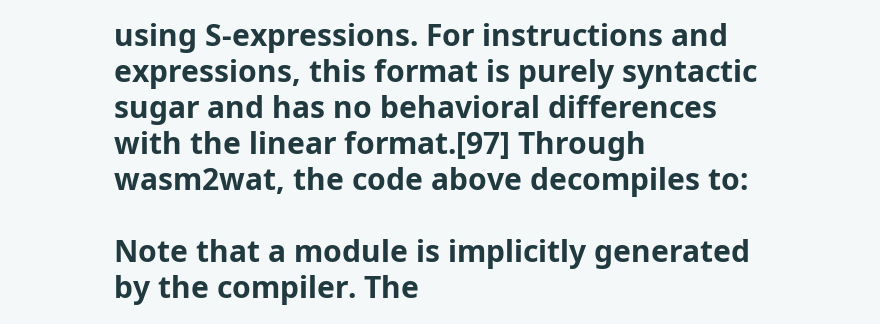using S-expressions. For instructions and expressions, this format is purely syntactic sugar and has no behavioral differences with the linear format.[97] Through wasm2wat, the code above decompiles to:

Note that a module is implicitly generated by the compiler. The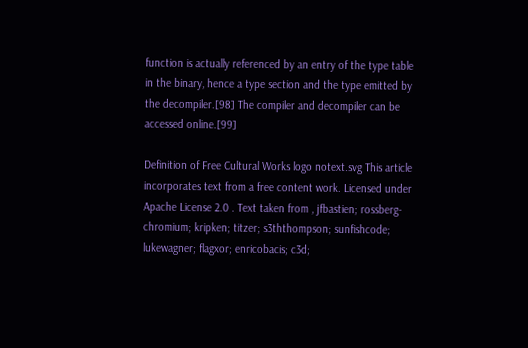function is actually referenced by an entry of the type table in the binary, hence a type section and the type emitted by the decompiler.[98] The compiler and decompiler can be accessed online.[99]

Definition of Free Cultural Works logo notext.svg This article incorporates text from a free content work. Licensed under Apache License 2.0 . Text taken from , jfbastien; rossberg-chromium; kripken; titzer; s3ththompson; sunfishcode; lukewagner; flagxor; enricobacis; c3d;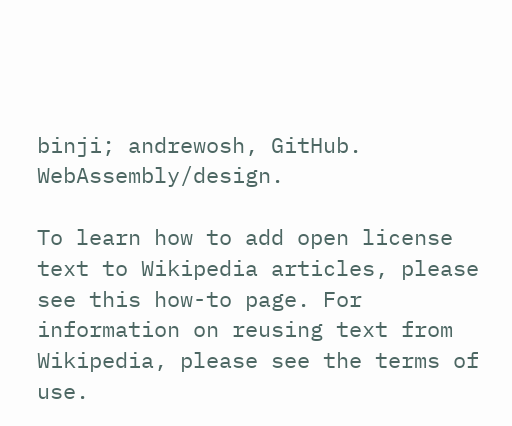binji; andrewosh, GitHub. WebAssembly/design.

To learn how to add open license text to Wikipedia articles, please see this how-to page. For information on reusing text from Wikipedia, please see the terms of use.